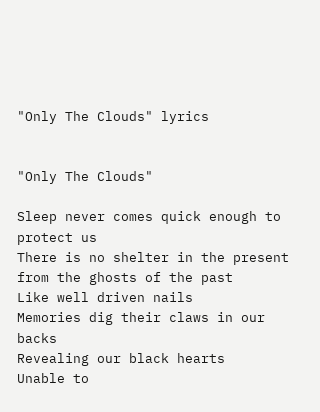"Only The Clouds" lyrics


"Only The Clouds"

Sleep never comes quick enough to protect us
There is no shelter in the present from the ghosts of the past
Like well driven nails
Memories dig their claws in our backs
Revealing our black hearts
Unable to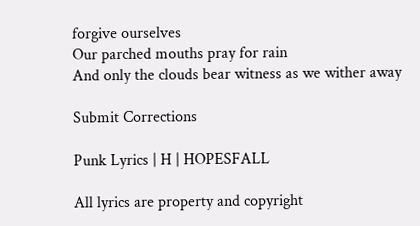forgive ourselves
Our parched mouths pray for rain
And only the clouds bear witness as we wither away

Submit Corrections

Punk Lyrics | H | HOPESFALL

All lyrics are property and copyright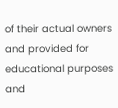of their actual owners and provided for educational purposes and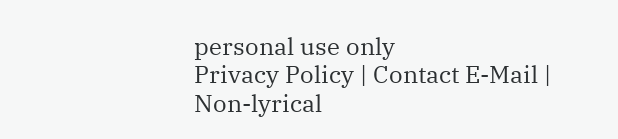personal use only
Privacy Policy | Contact E-Mail | Non-lyrical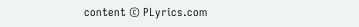content © PLyrics.com